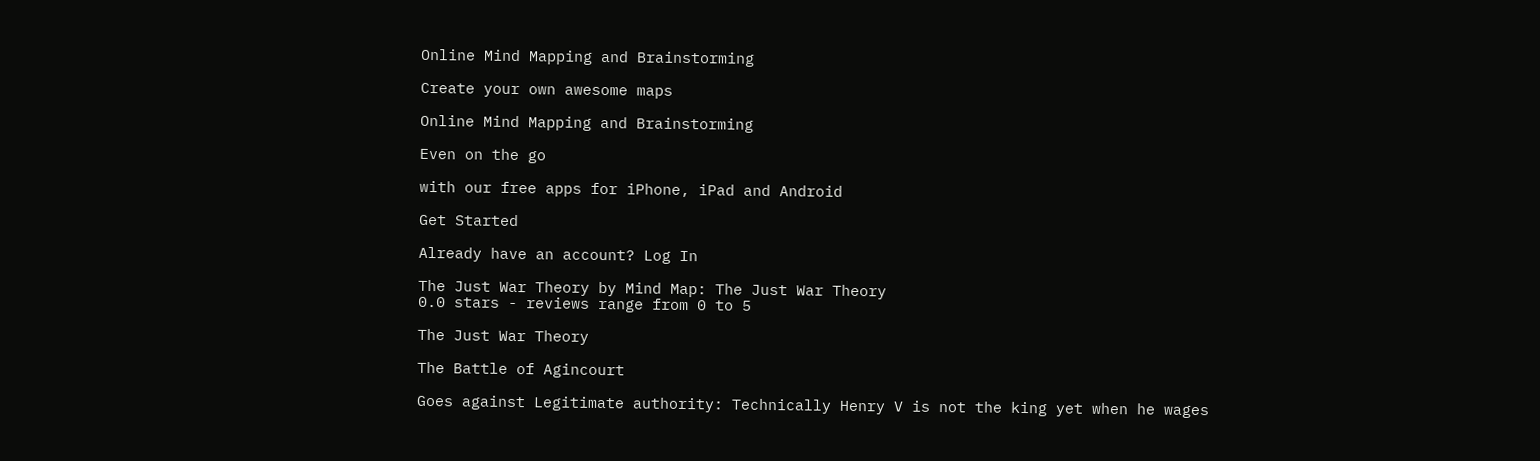Online Mind Mapping and Brainstorming

Create your own awesome maps

Online Mind Mapping and Brainstorming

Even on the go

with our free apps for iPhone, iPad and Android

Get Started

Already have an account? Log In

The Just War Theory by Mind Map: The Just War Theory
0.0 stars - reviews range from 0 to 5

The Just War Theory

The Battle of Agincourt

Goes against Legitimate authority: Technically Henry V is not the king yet when he wages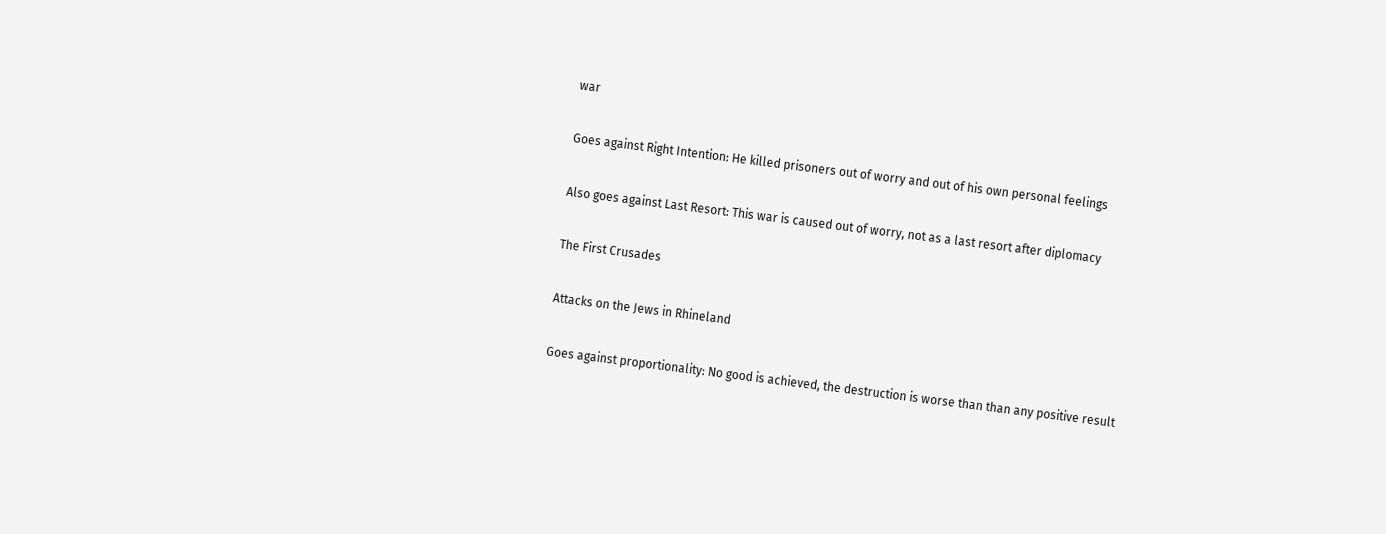war

Goes against Right Intention: He killed prisoners out of worry and out of his own personal feelings

Also goes against Last Resort: This war is caused out of worry, not as a last resort after diplomacy

The First Crusades

Attacks on the Jews in Rhineland

Goes against proportionality: No good is achieved, the destruction is worse than than any positive result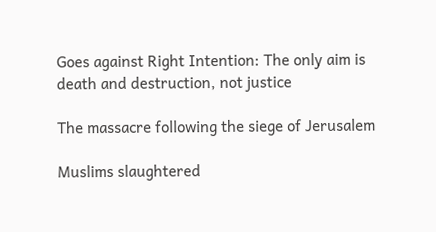Goes against Right Intention: The only aim is death and destruction, not justice

The massacre following the siege of Jerusalem

Muslims slaughtered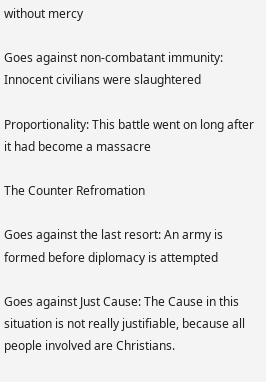without mercy

Goes against non-combatant immunity: Innocent civilians were slaughtered

Proportionality: This battle went on long after it had become a massacre

The Counter Refromation

Goes against the last resort: An army is formed before diplomacy is attempted

Goes against Just Cause: The Cause in this situation is not really justifiable, because all people involved are Christians.